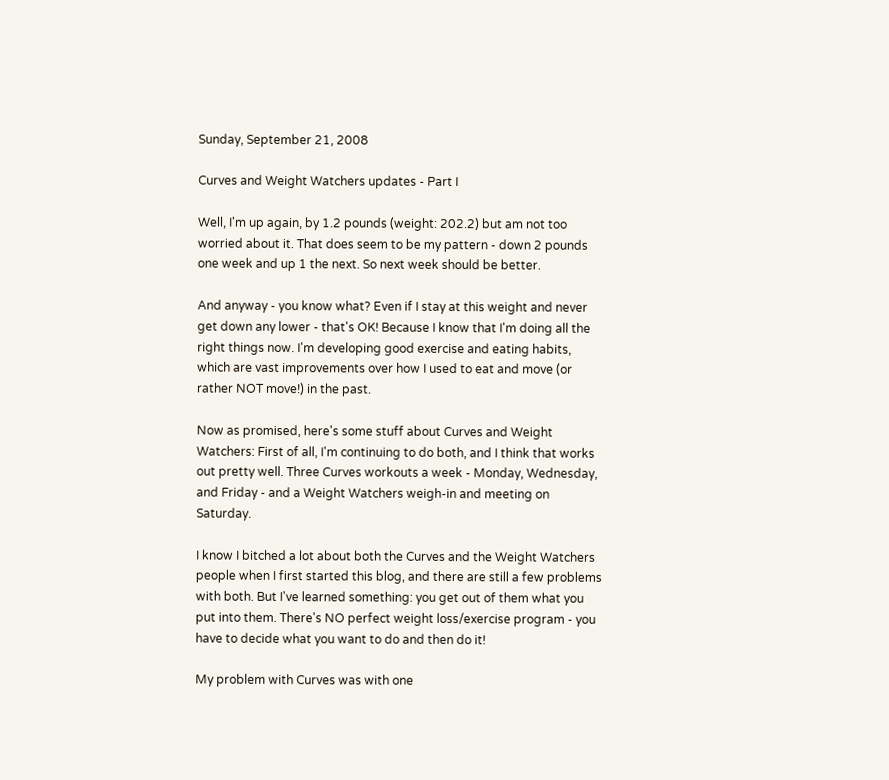Sunday, September 21, 2008

Curves and Weight Watchers updates - Part I

Well, I'm up again, by 1.2 pounds (weight: 202.2) but am not too worried about it. That does seem to be my pattern - down 2 pounds one week and up 1 the next. So next week should be better.

And anyway - you know what? Even if I stay at this weight and never get down any lower - that's OK! Because I know that I'm doing all the right things now. I'm developing good exercise and eating habits, which are vast improvements over how I used to eat and move (or rather NOT move!) in the past.

Now as promised, here's some stuff about Curves and Weight Watchers: First of all, I'm continuing to do both, and I think that works out pretty well. Three Curves workouts a week - Monday, Wednesday, and Friday - and a Weight Watchers weigh-in and meeting on Saturday.

I know I bitched a lot about both the Curves and the Weight Watchers people when I first started this blog, and there are still a few problems with both. But I've learned something: you get out of them what you put into them. There's NO perfect weight loss/exercise program - you have to decide what you want to do and then do it!

My problem with Curves was with one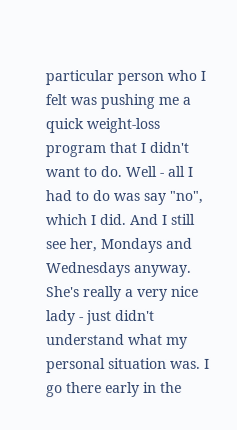particular person who I felt was pushing me a quick weight-loss program that I didn't want to do. Well - all I had to do was say "no", which I did. And I still see her, Mondays and Wednesdays anyway. She's really a very nice lady - just didn't understand what my personal situation was. I go there early in the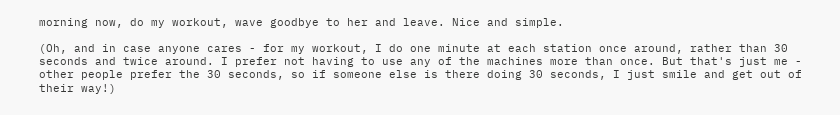morning now, do my workout, wave goodbye to her and leave. Nice and simple.

(Oh, and in case anyone cares - for my workout, I do one minute at each station once around, rather than 30 seconds and twice around. I prefer not having to use any of the machines more than once. But that's just me - other people prefer the 30 seconds, so if someone else is there doing 30 seconds, I just smile and get out of their way!)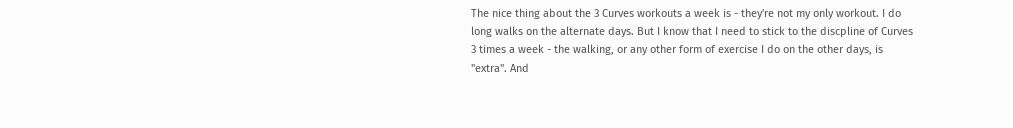The nice thing about the 3 Curves workouts a week is - they're not my only workout. I do long walks on the alternate days. But I know that I need to stick to the discpline of Curves 3 times a week - the walking, or any other form of exercise I do on the other days, is "extra". And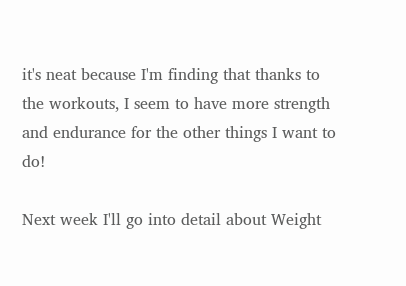it's neat because I'm finding that thanks to the workouts, I seem to have more strength and endurance for the other things I want to do!

Next week I'll go into detail about Weight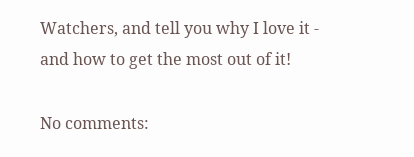Watchers, and tell you why I love it - and how to get the most out of it!

No comments: